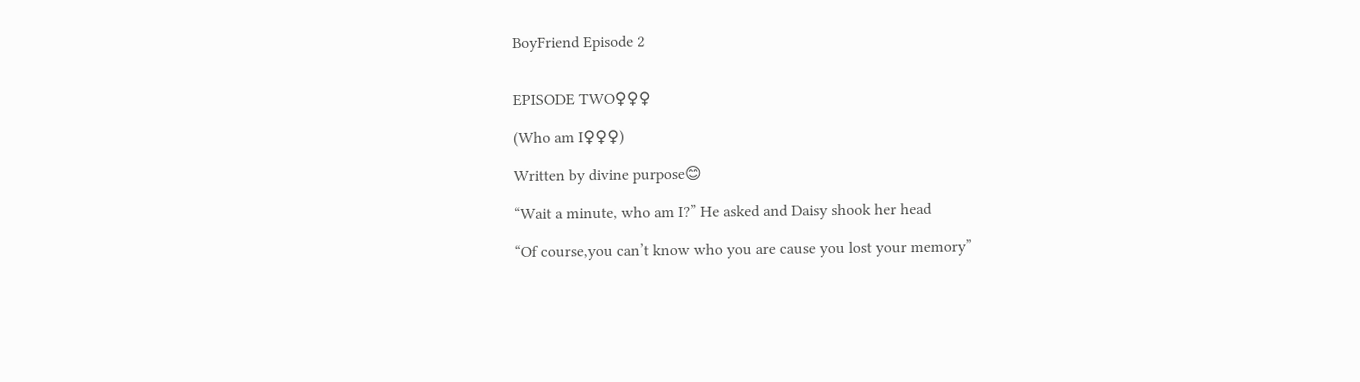BoyFriend Episode 2


EPISODE TWO♀♀♀

(Who am I♀♀♀)

Written by divine purpose😊

“Wait a minute, who am I?” He asked and Daisy shook her head

“Of course,you can’t know who you are cause you lost your memory”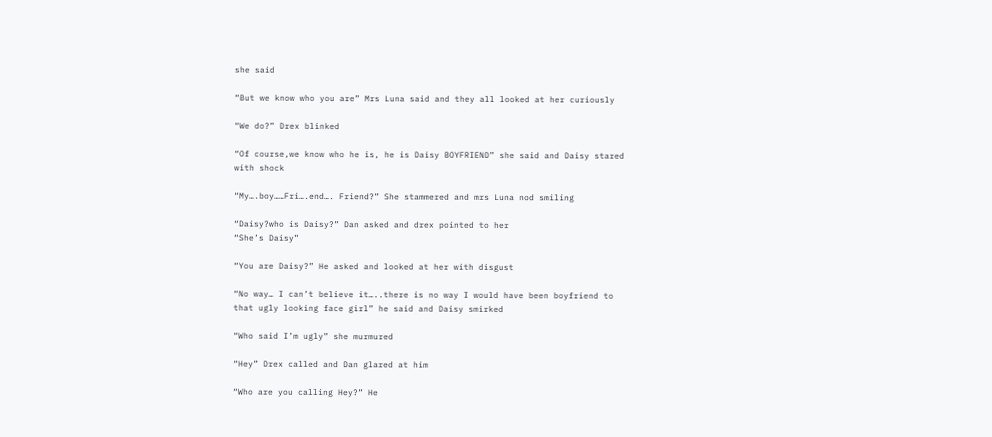she said

“But we know who you are” Mrs Luna said and they all looked at her curiously

“We do?” Drex blinked

“Of course,we know who he is, he is Daisy BOYFRIEND” she said and Daisy stared with shock

“My….boy……Fri….end…. Friend?” She stammered and mrs Luna nod smiling

“Daisy?who is Daisy?” Dan asked and drex pointed to her
“She’s Daisy”

“You are Daisy?” He asked and looked at her with disgust

“No way… I can’t believe it…..there is no way I would have been boyfriend to that ugly looking face girl” he said and Daisy smirked

“Who said I’m ugly” she murmured

“Hey” Drex called and Dan glared at him

“Who are you calling Hey?” He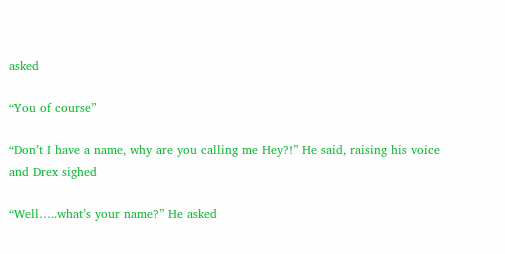asked

“You of course”

“Don’t I have a name, why are you calling me Hey?!” He said, raising his voice and Drex sighed

“Well…..what’s your name?” He asked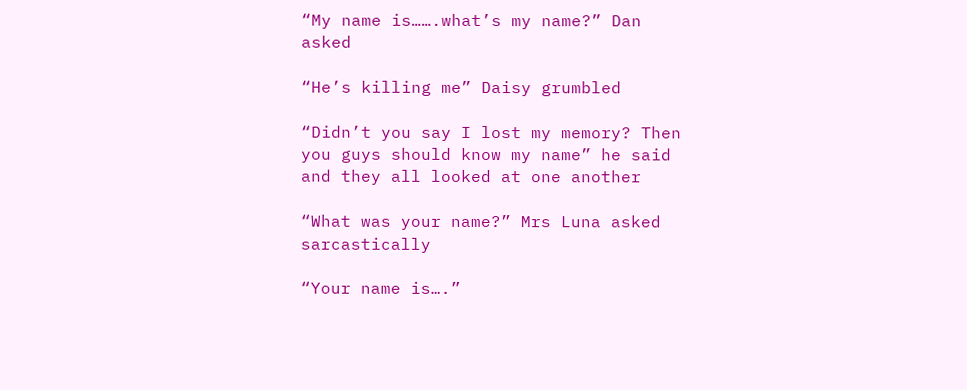“My name is…….what’s my name?” Dan asked

“He’s killing me” Daisy grumbled

“Didn’t you say I lost my memory? Then you guys should know my name” he said and they all looked at one another

“What was your name?” Mrs Luna asked sarcastically

“Your name is….”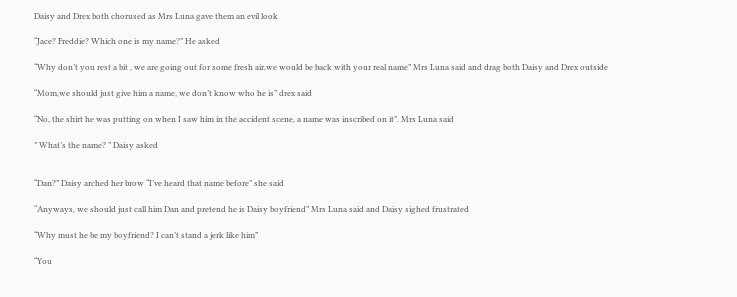Daisy and Drex both chorused as Mrs Luna gave them an evil look

“Jace? Freddie? Which one is my name?” He asked

“Why don’t you rest a bit , we are going out for some fresh air,we would be back with your real name” Mrs Luna said and drag both Daisy and Drex outside

“Mom,we should just give him a name, we don’t know who he is” drex said

“No, the shirt he was putting on when I saw him in the accident scene, a name was inscribed on it”. Mrs Luna said

” What’s the name? ” Daisy asked


“Dan?” Daisy arched her brow “I’ve heard that name before” she said

“Anyways, we should just call him Dan and pretend he is Daisy boyfriend” Mrs Luna said and Daisy sighed frustrated

“Why must he be my boyfriend? I can’t stand a jerk like him”

“You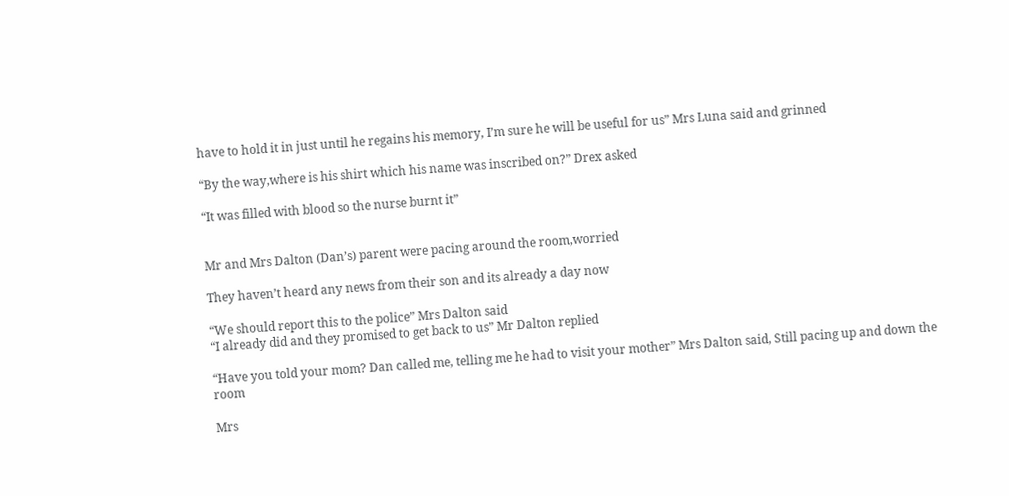have to hold it in just until he regains his memory, I’m sure he will be useful for us” Mrs Luna said and grinned

“By the way,where is his shirt which his name was inscribed on?” Drex asked

“It was filled with blood so the nurse burnt it”


Mr and Mrs Dalton (Dan’s) parent were pacing around the room,worried

They haven’t heard any news from their son and its already a day now

“We should report this to the police” Mrs Dalton said
“I already did and they promised to get back to us” Mr Dalton replied

“Have you told your mom? Dan called me, telling me he had to visit your mother” Mrs Dalton said, Still pacing up and down the room

Mrs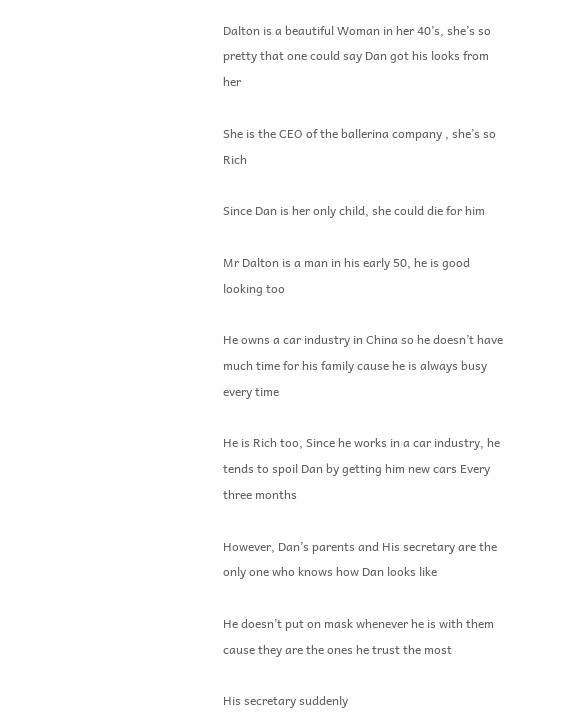Dalton is a beautiful Woman in her 40’s, she’s so pretty that one could say Dan got his looks from her

She is the CEO of the ballerina company , she’s so Rich

Since Dan is her only child, she could die for him

Mr Dalton is a man in his early 50, he is good looking too

He owns a car industry in China so he doesn’t have much time for his family cause he is always busy every time

He is Rich too, Since he works in a car industry, he tends to spoil Dan by getting him new cars Every three months

However, Dan’s parents and His secretary are the only one who knows how Dan looks like

He doesn’t put on mask whenever he is with them cause they are the ones he trust the most

His secretary suddenly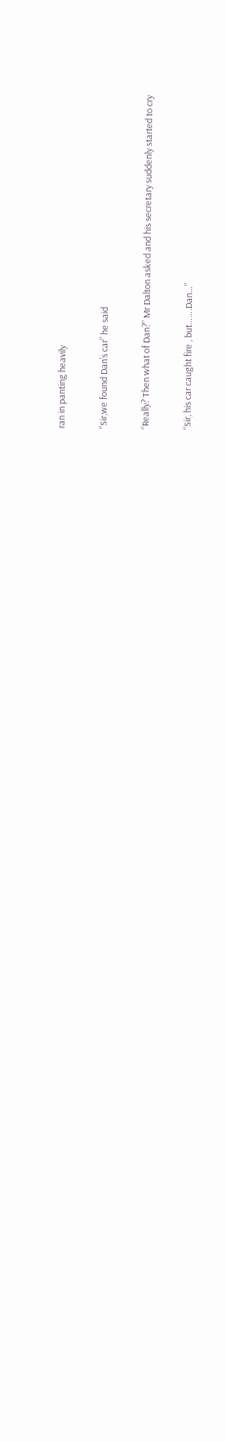ran in panting heavily

“Sir,we found Dan’s car” he said

“Really? Then what of Dan?” Mr Dalton asked and his secretary suddenly started to cry

“Sir, his car caught fire , but…….Dan…”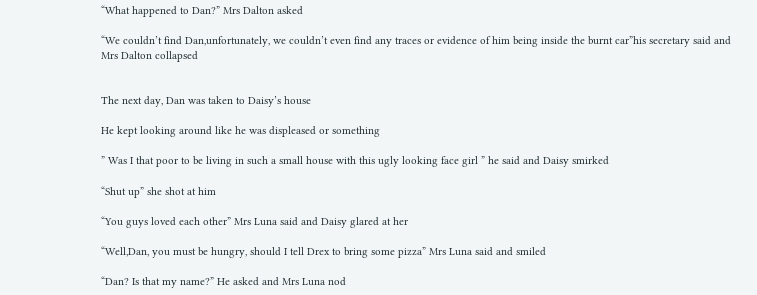“What happened to Dan?” Mrs Dalton asked

“We couldn’t find Dan,unfortunately, we couldn’t even find any traces or evidence of him being inside the burnt car”his secretary said and Mrs Dalton collapsed


The next day, Dan was taken to Daisy’s house

He kept looking around like he was displeased or something

” Was I that poor to be living in such a small house with this ugly looking face girl ” he said and Daisy smirked

“Shut up” she shot at him

“You guys loved each other” Mrs Luna said and Daisy glared at her

“Well,Dan, you must be hungry, should I tell Drex to bring some pizza” Mrs Luna said and smiled

“Dan? Is that my name?” He asked and Mrs Luna nod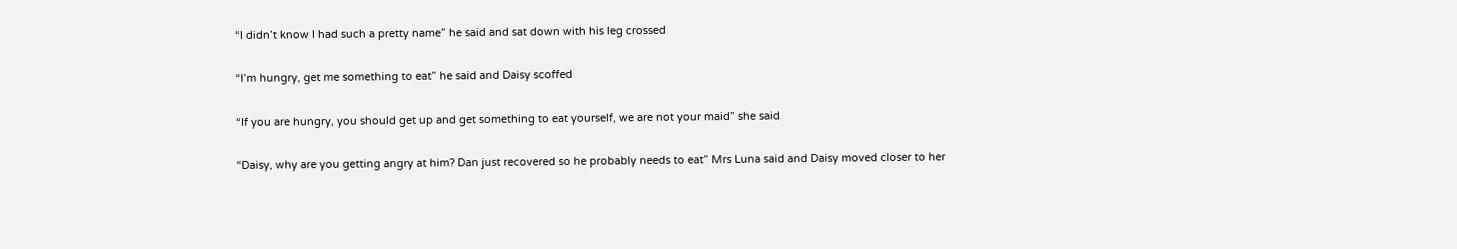“I didn’t know I had such a pretty name” he said and sat down with his leg crossed

“I’m hungry, get me something to eat” he said and Daisy scoffed

“If you are hungry, you should get up and get something to eat yourself, we are not your maid” she said

“Daisy, why are you getting angry at him? Dan just recovered so he probably needs to eat” Mrs Luna said and Daisy moved closer to her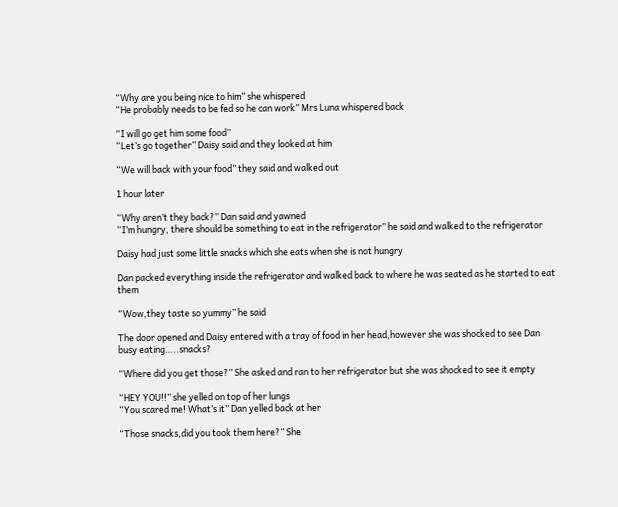“Why are you being nice to him” she whispered
“He probably needs to be fed so he can work” Mrs Luna whispered back

“I will go get him some food”
“Let’s go together” Daisy said and they looked at him

“We will back with your food” they said and walked out

1 hour later

“Why aren’t they back?” Dan said and yawned
“I’m hungry, there should be something to eat in the refrigerator” he said and walked to the refrigerator

Daisy had just some little snacks which she eats when she is not hungry

Dan packed everything inside the refrigerator and walked back to where he was seated as he started to eat them

“Wow,they taste so yummy” he said

The door opened and Daisy entered with a tray of food in her head,however she was shocked to see Dan busy eating…..snacks?

“Where did you get those?” She asked and ran to her refrigerator but she was shocked to see it empty

“HEY YOU!!” she yelled on top of her lungs
“You scared me! What’s it” Dan yelled back at her

“Those snacks,did you took them here?” She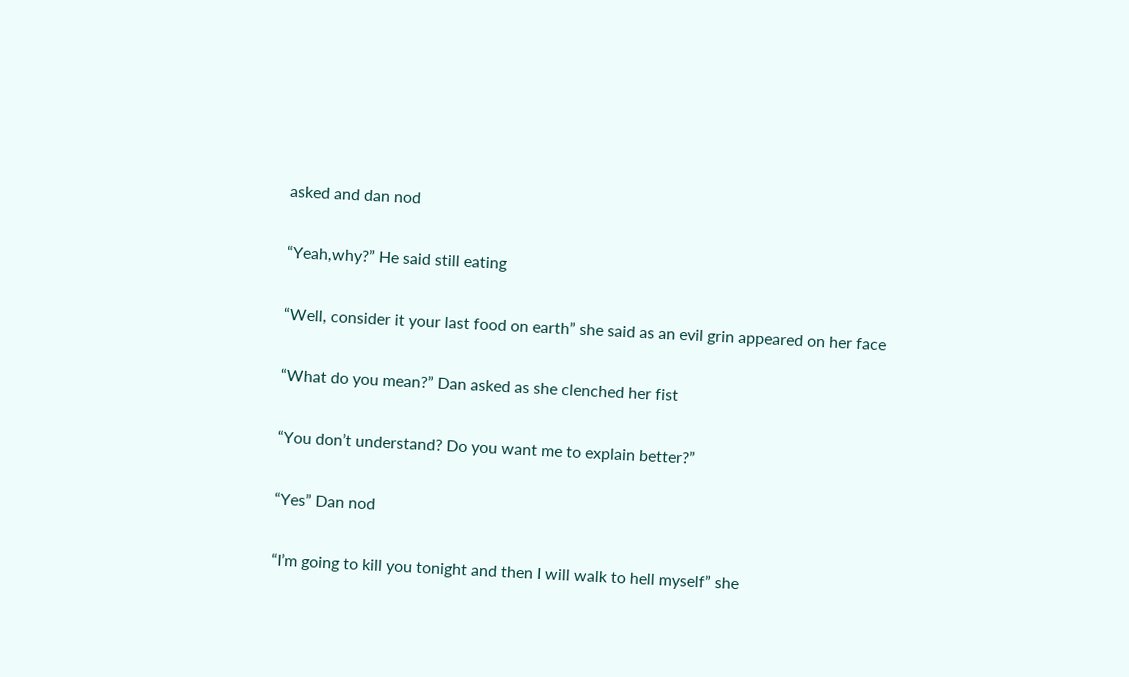asked and dan nod

“Yeah,why?” He said still eating

“Well, consider it your last food on earth” she said as an evil grin appeared on her face

“What do you mean?” Dan asked as she clenched her fist

“You don’t understand? Do you want me to explain better?”

“Yes” Dan nod

“I’m going to kill you tonight and then I will walk to hell myself” she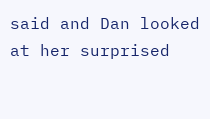said and Dan looked at her surprised